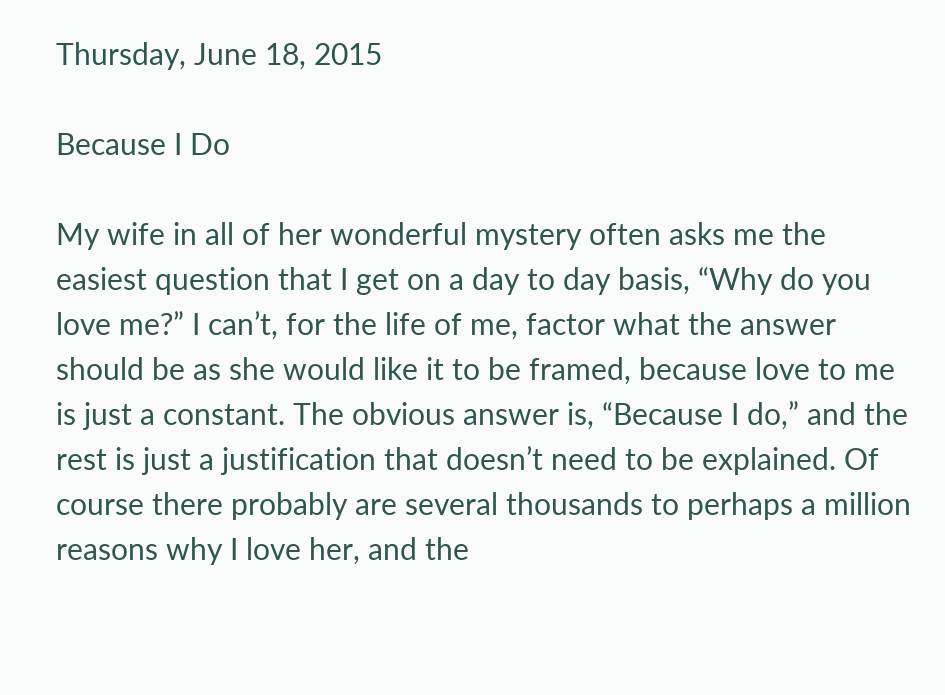Thursday, June 18, 2015

Because I Do

My wife in all of her wonderful mystery often asks me the easiest question that I get on a day to day basis, “Why do you love me?” I can’t, for the life of me, factor what the answer should be as she would like it to be framed, because love to me is just a constant. The obvious answer is, “Because I do,” and the rest is just a justification that doesn’t need to be explained. Of course there probably are several thousands to perhaps a million reasons why I love her, and the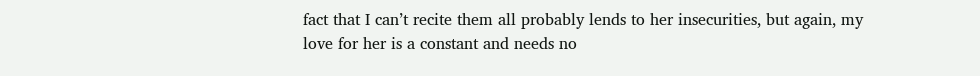fact that I can’t recite them all probably lends to her insecurities, but again, my love for her is a constant and needs no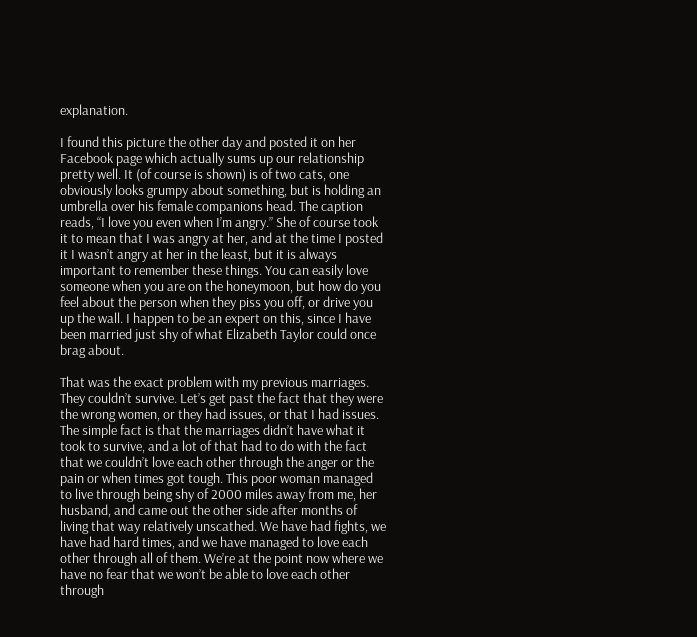explanation.

I found this picture the other day and posted it on her Facebook page which actually sums up our relationship pretty well. It (of course is shown) is of two cats, one obviously looks grumpy about something, but is holding an umbrella over his female companions head. The caption reads, “I love you even when I’m angry.” She of course took it to mean that I was angry at her, and at the time I posted it I wasn’t angry at her in the least, but it is always important to remember these things. You can easily love someone when you are on the honeymoon, but how do you feel about the person when they piss you off, or drive you up the wall. I happen to be an expert on this, since I have been married just shy of what Elizabeth Taylor could once brag about.

That was the exact problem with my previous marriages. They couldn’t survive. Let’s get past the fact that they were the wrong women, or they had issues, or that I had issues. The simple fact is that the marriages didn’t have what it took to survive, and a lot of that had to do with the fact that we couldn’t love each other through the anger or the pain or when times got tough. This poor woman managed to live through being shy of 2000 miles away from me, her husband, and came out the other side after months of living that way relatively unscathed. We have had fights, we have had hard times, and we have managed to love each other through all of them. We’re at the point now where we have no fear that we won’t be able to love each other through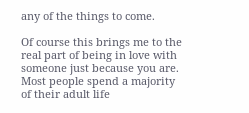any of the things to come.

Of course this brings me to the real part of being in love with someone just because you are. Most people spend a majority of their adult life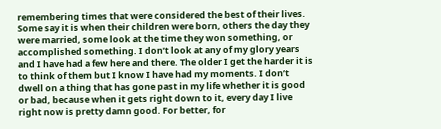remembering times that were considered the best of their lives. Some say it is when their children were born, others the day they were married, some look at the time they won something, or accomplished something. I don’t look at any of my glory years and I have had a few here and there. The older I get the harder it is to think of them but I know I have had my moments. I don’t dwell on a thing that has gone past in my life whether it is good or bad, because when it gets right down to it, every day I live right now is pretty damn good. For better, for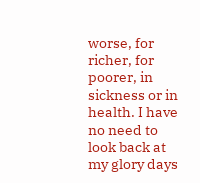worse, for richer, for poorer, in sickness or in health. I have no need to look back at my glory days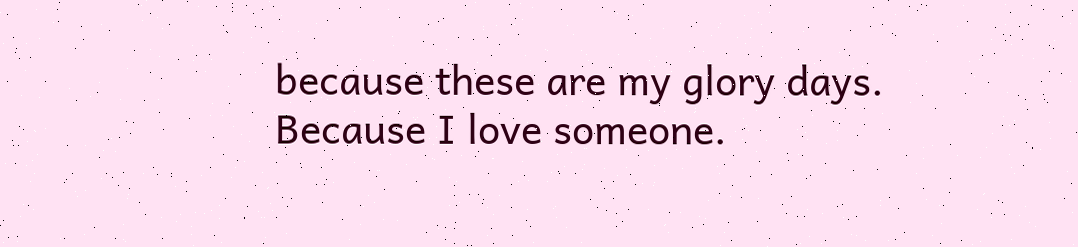because these are my glory days. Because I love someone.